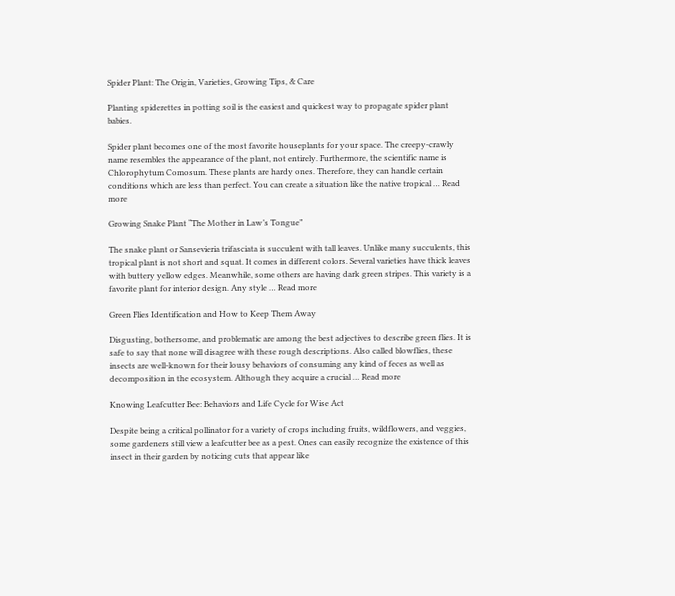Spider Plant: The Origin, Varieties, Growing Tips, & Care

Planting spiderettes in potting soil is the easiest and quickest way to propagate spider plant babies.

Spider plant becomes one of the most favorite houseplants for your space. The creepy-crawly name resembles the appearance of the plant, not entirely. Furthermore, the scientific name is Chlorophytum Comosum. These plants are hardy ones. Therefore, they can handle certain conditions which are less than perfect. You can create a situation like the native tropical … Read more

Growing Snake Plant “The Mother in Law’s Tongue”

The snake plant or Sansevieria trifasciata is succulent with tall leaves. Unlike many succulents, this tropical plant is not short and squat. It comes in different colors. Several varieties have thick leaves with buttery yellow edges. Meanwhile, some others are having dark green stripes. This variety is a favorite plant for interior design. Any style … Read more

Green Flies Identification and How to Keep Them Away

Disgusting, bothersome, and problematic are among the best adjectives to describe green flies. It is safe to say that none will disagree with these rough descriptions. Also called blowflies, these insects are well-known for their lousy behaviors of consuming any kind of feces as well as decomposition in the ecosystem. Although they acquire a crucial … Read more

Knowing Leafcutter Bee: Behaviors and Life Cycle for Wise Act

Despite being a critical pollinator for a variety of crops including fruits, wildflowers, and veggies, some gardeners still view a leafcutter bee as a pest. Ones can easily recognize the existence of this insect in their garden by noticing cuts that appear like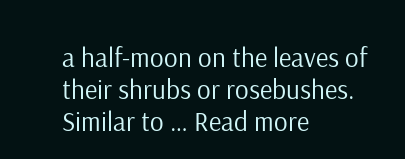a half-moon on the leaves of their shrubs or rosebushes. Similar to … Read more